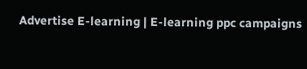Advertise E-learning | E-learning ppc campaigns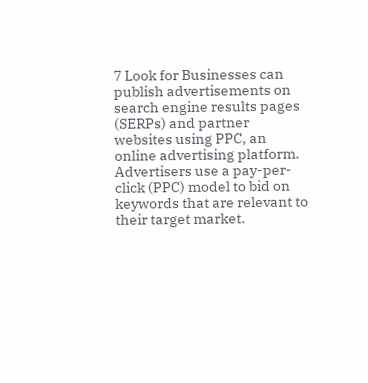7 Look for Businesses can publish advertisements on search engine results pages (SERPs) and partner websites using PPC, an online advertising platform. Advertisers use a pay-per-click (PPC) model to bid on keywords that are relevant to their target market.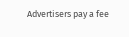Advertisers pay a fee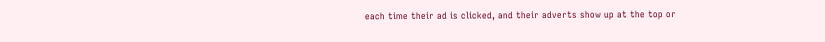each time their ad is clicked, and their adverts show up at the top or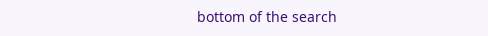bottom of the search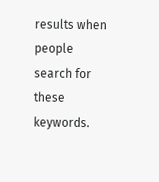results when people search for these keywords.